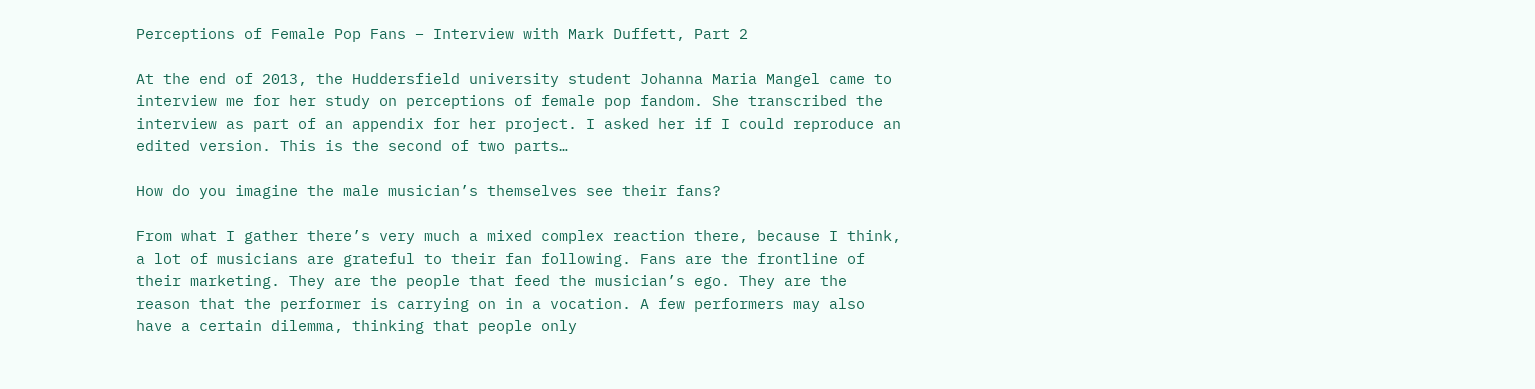Perceptions of Female Pop Fans – Interview with Mark Duffett, Part 2

At the end of 2013, the Huddersfield university student Johanna Maria Mangel came to interview me for her study on perceptions of female pop fandom. She transcribed the interview as part of an appendix for her project. I asked her if I could reproduce an edited version. This is the second of two parts…

How do you imagine the male musician’s themselves see their fans?

From what I gather there’s very much a mixed complex reaction there, because I think, a lot of musicians are grateful to their fan following. Fans are the frontline of their marketing. They are the people that feed the musician’s ego. They are the reason that the performer is carrying on in a vocation. A few performers may also have a certain dilemma, thinking that people only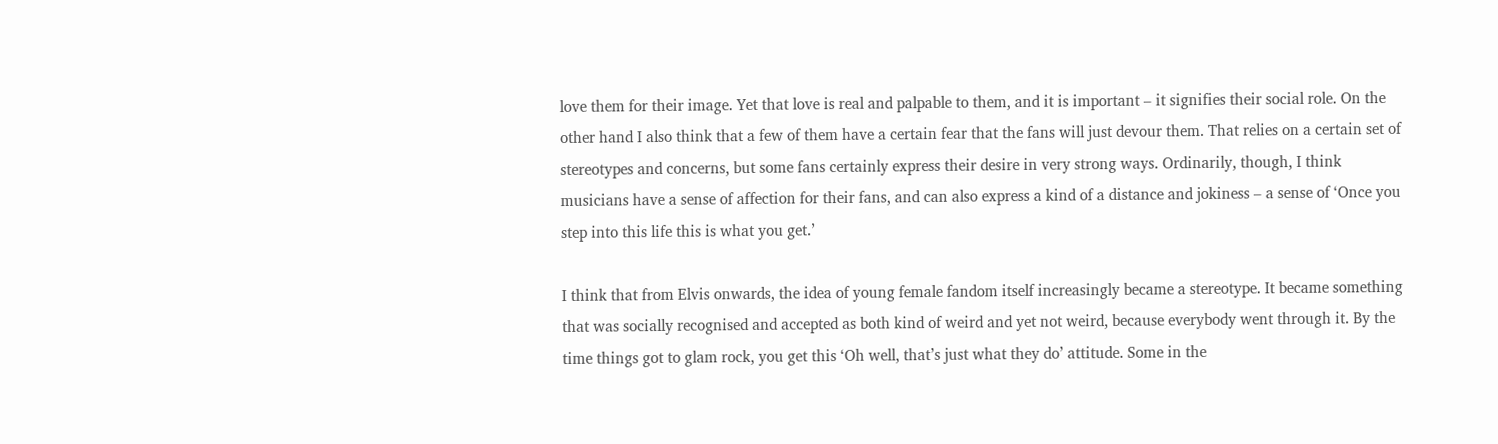love them for their image. Yet that love is real and palpable to them, and it is important – it signifies their social role. On the other hand I also think that a few of them have a certain fear that the fans will just devour them. That relies on a certain set of stereotypes and concerns, but some fans certainly express their desire in very strong ways. Ordinarily, though, I think musicians have a sense of affection for their fans, and can also express a kind of a distance and jokiness – a sense of ‘Once you step into this life this is what you get.’

I think that from Elvis onwards, the idea of young female fandom itself increasingly became a stereotype. It became something that was socially recognised and accepted as both kind of weird and yet not weird, because everybody went through it. By the time things got to glam rock, you get this ‘Oh well, that’s just what they do’ attitude. Some in the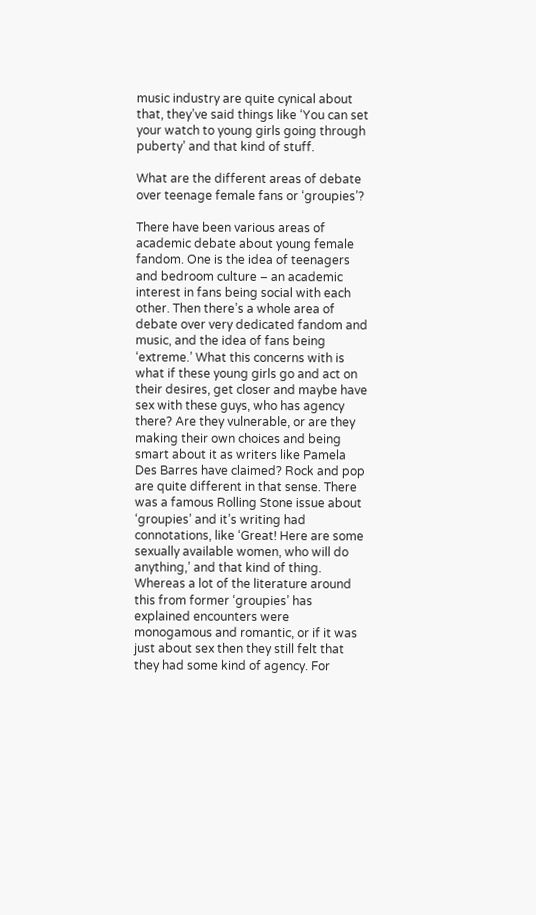music industry are quite cynical about that, they’ve said things like ‘You can set your watch to young girls going through puberty’ and that kind of stuff.

What are the different areas of debate over teenage female fans or ‘groupies’?

There have been various areas of academic debate about young female fandom. One is the idea of teenagers and bedroom culture – an academic interest in fans being social with each other. Then there’s a whole area of debate over very dedicated fandom and music, and the idea of fans being ‘extreme.’ What this concerns with is what if these young girls go and act on their desires, get closer and maybe have sex with these guys, who has agency there? Are they vulnerable, or are they making their own choices and being smart about it as writers like Pamela Des Barres have claimed? Rock and pop are quite different in that sense. There was a famous Rolling Stone issue about ‘groupies’ and it’s writing had connotations, like ‘Great! Here are some sexually available women, who will do anything,’ and that kind of thing. Whereas a lot of the literature around this from former ‘groupies’ has explained encounters were monogamous and romantic, or if it was just about sex then they still felt that they had some kind of agency. For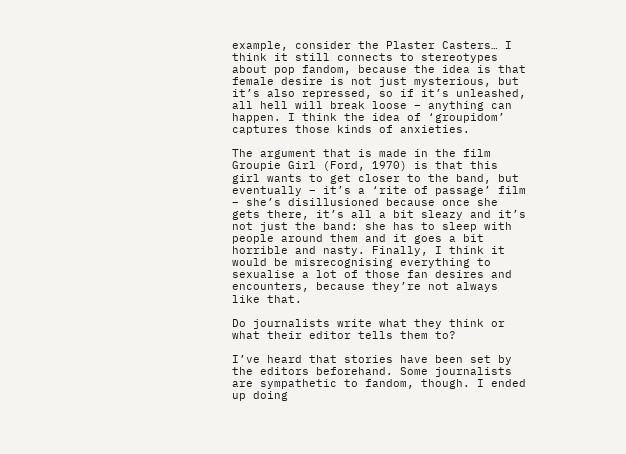example, consider the Plaster Casters… I think it still connects to stereotypes about pop fandom, because the idea is that female desire is not just mysterious, but it’s also repressed, so if it’s unleashed, all hell will break loose – anything can happen. I think the idea of ‘groupidom’ captures those kinds of anxieties.

The argument that is made in the film Groupie Girl (Ford, 1970) is that this girl wants to get closer to the band, but eventually – it’s a ‘rite of passage’ film – she’s disillusioned because once she gets there, it’s all a bit sleazy and it’s not just the band: she has to sleep with people around them and it goes a bit horrible and nasty. Finally, I think it would be misrecognising everything to sexualise a lot of those fan desires and encounters, because they’re not always like that.

Do journalists write what they think or what their editor tells them to?

I’ve heard that stories have been set by the editors beforehand. Some journalists are sympathetic to fandom, though. I ended up doing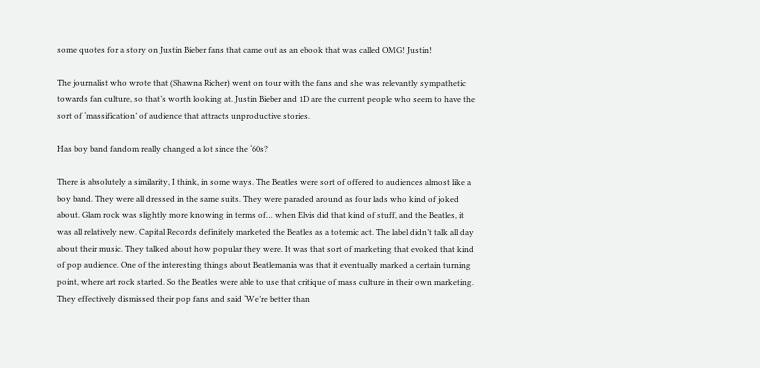some quotes for a story on Justin Bieber fans that came out as an ebook that was called OMG! Justin!

The journalist who wrote that (Shawna Richer) went on tour with the fans and she was relevantly sympathetic towards fan culture, so that’s worth looking at. Justin Bieber and 1D are the current people who seem to have the sort of ‘massification’ of audience that attracts unproductive stories.

Has boy band fandom really changed a lot since the ‘60s?

There is absolutely a similarity, I think, in some ways. The Beatles were sort of offered to audiences almost like a boy band. They were all dressed in the same suits. They were paraded around as four lads who kind of joked about. Glam rock was slightly more knowing in terms of… when Elvis did that kind of stuff, and the Beatles, it was all relatively new. Capital Records definitely marketed the Beatles as a totemic act. The label didn’t talk all day about their music. They talked about how popular they were. It was that sort of marketing that evoked that kind of pop audience. One of the interesting things about Beatlemania was that it eventually marked a certain turning point, where art rock started. So the Beatles were able to use that critique of mass culture in their own marketing. They effectively dismissed their pop fans and said ‘We’re better than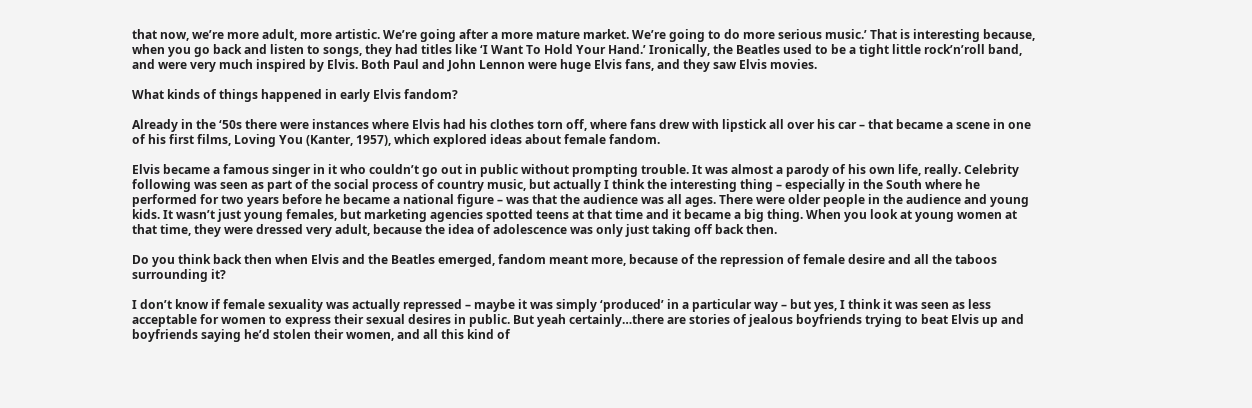that now, we’re more adult, more artistic. We’re going after a more mature market. We’re going to do more serious music.’ That is interesting because, when you go back and listen to songs, they had titles like ‘I Want To Hold Your Hand.’ Ironically, the Beatles used to be a tight little rock’n’roll band, and were very much inspired by Elvis. Both Paul and John Lennon were huge Elvis fans, and they saw Elvis movies.

What kinds of things happened in early Elvis fandom?

Already in the ‘50s there were instances where Elvis had his clothes torn off, where fans drew with lipstick all over his car – that became a scene in one of his first films, Loving You (Kanter, 1957), which explored ideas about female fandom.

Elvis became a famous singer in it who couldn’t go out in public without prompting trouble. It was almost a parody of his own life, really. Celebrity following was seen as part of the social process of country music, but actually I think the interesting thing – especially in the South where he performed for two years before he became a national figure – was that the audience was all ages. There were older people in the audience and young kids. It wasn’t just young females, but marketing agencies spotted teens at that time and it became a big thing. When you look at young women at that time, they were dressed very adult, because the idea of adolescence was only just taking off back then.

Do you think back then when Elvis and the Beatles emerged, fandom meant more, because of the repression of female desire and all the taboos surrounding it?

I don’t know if female sexuality was actually repressed – maybe it was simply ‘produced’ in a particular way – but yes, I think it was seen as less acceptable for women to express their sexual desires in public. But yeah certainly…there are stories of jealous boyfriends trying to beat Elvis up and boyfriends saying he’d stolen their women, and all this kind of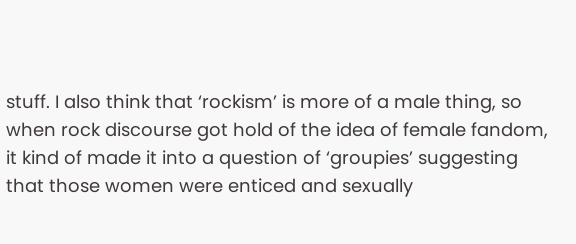stuff. I also think that ‘rockism’ is more of a male thing, so when rock discourse got hold of the idea of female fandom, it kind of made it into a question of ‘groupies’ suggesting that those women were enticed and sexually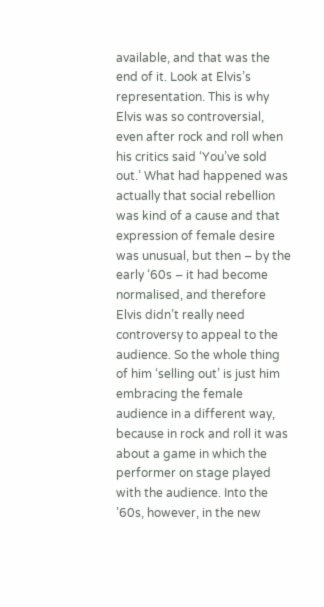available, and that was the end of it. Look at Elvis’s representation. This is why Elvis was so controversial, even after rock and roll when his critics said ‘You’ve sold out.’ What had happened was actually that social rebellion was kind of a cause and that expression of female desire was unusual, but then – by the early ‘60s – it had become normalised, and therefore Elvis didn’t really need controversy to appeal to the audience. So the whole thing of him ‘selling out’ is just him embracing the female audience in a different way, because in rock and roll it was about a game in which the performer on stage played with the audience. Into the ’60s, however, in the new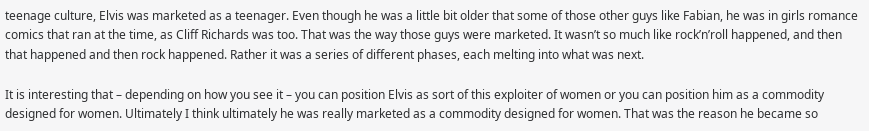teenage culture, Elvis was marketed as a teenager. Even though he was a little bit older that some of those other guys like Fabian, he was in girls romance comics that ran at the time, as Cliff Richards was too. That was the way those guys were marketed. It wasn’t so much like rock’n’roll happened, and then that happened and then rock happened. Rather it was a series of different phases, each melting into what was next.

It is interesting that – depending on how you see it – you can position Elvis as sort of this exploiter of women or you can position him as a commodity designed for women. Ultimately I think ultimately he was really marketed as a commodity designed for women. That was the reason he became so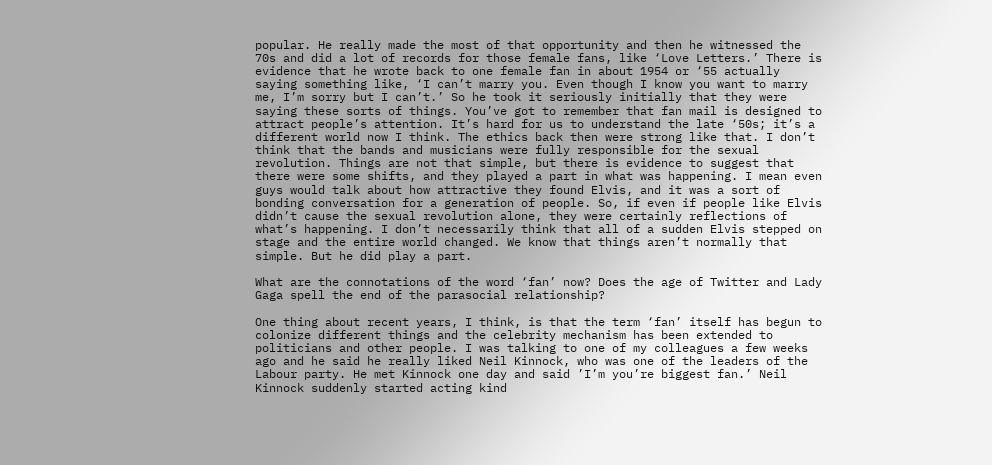popular. He really made the most of that opportunity and then he witnessed the 70s and did a lot of records for those female fans, like ‘Love Letters.’ There is evidence that he wrote back to one female fan in about 1954 or ‘55 actually saying something like, ‘I can’t marry you. Even though I know you want to marry me, I’m sorry but I can’t.’ So he took it seriously initially that they were saying these sorts of things. You’ve got to remember that fan mail is designed to attract people’s attention. It’s hard for us to understand the late ‘50s; it’s a different world now I think. The ethics back then were strong like that. I don’t think that the bands and musicians were fully responsible for the sexual revolution. Things are not that simple, but there is evidence to suggest that there were some shifts, and they played a part in what was happening. I mean even guys would talk about how attractive they found Elvis, and it was a sort of bonding conversation for a generation of people. So, if even if people like Elvis didn’t cause the sexual revolution alone, they were certainly reflections of what’s happening. I don’t necessarily think that all of a sudden Elvis stepped on stage and the entire world changed. We know that things aren’t normally that simple. But he did play a part.

What are the connotations of the word ‘fan’ now? Does the age of Twitter and Lady Gaga spell the end of the parasocial relationship?

One thing about recent years, I think, is that the term ‘fan’ itself has begun to colonize different things and the celebrity mechanism has been extended to politicians and other people. I was talking to one of my colleagues a few weeks ago and he said he really liked Neil Kinnock, who was one of the leaders of the Labour party. He met Kinnock one day and said ’I’m you’re biggest fan.’ Neil Kinnock suddenly started acting kind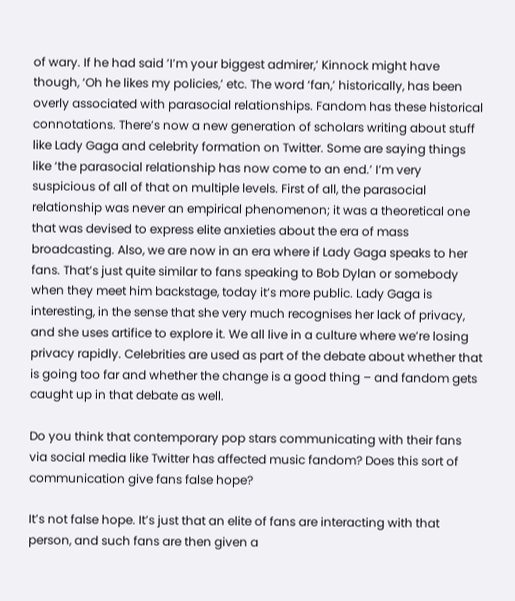of wary. If he had said ’I’m your biggest admirer,’ Kinnock might have though, ‘Oh he likes my policies,’ etc. The word ‘fan,’ historically, has been overly associated with parasocial relationships. Fandom has these historical connotations. There’s now a new generation of scholars writing about stuff like Lady Gaga and celebrity formation on Twitter. Some are saying things like ‘the parasocial relationship has now come to an end.’ I’m very suspicious of all of that on multiple levels. First of all, the parasocial relationship was never an empirical phenomenon; it was a theoretical one that was devised to express elite anxieties about the era of mass broadcasting. Also, we are now in an era where if Lady Gaga speaks to her fans. That’s just quite similar to fans speaking to Bob Dylan or somebody when they meet him backstage, today it’s more public. Lady Gaga is interesting, in the sense that she very much recognises her lack of privacy, and she uses artifice to explore it. We all live in a culture where we’re losing privacy rapidly. Celebrities are used as part of the debate about whether that is going too far and whether the change is a good thing – and fandom gets caught up in that debate as well.

Do you think that contemporary pop stars communicating with their fans via social media like Twitter has affected music fandom? Does this sort of communication give fans false hope?

It’s not false hope. It’s just that an elite of fans are interacting with that person, and such fans are then given a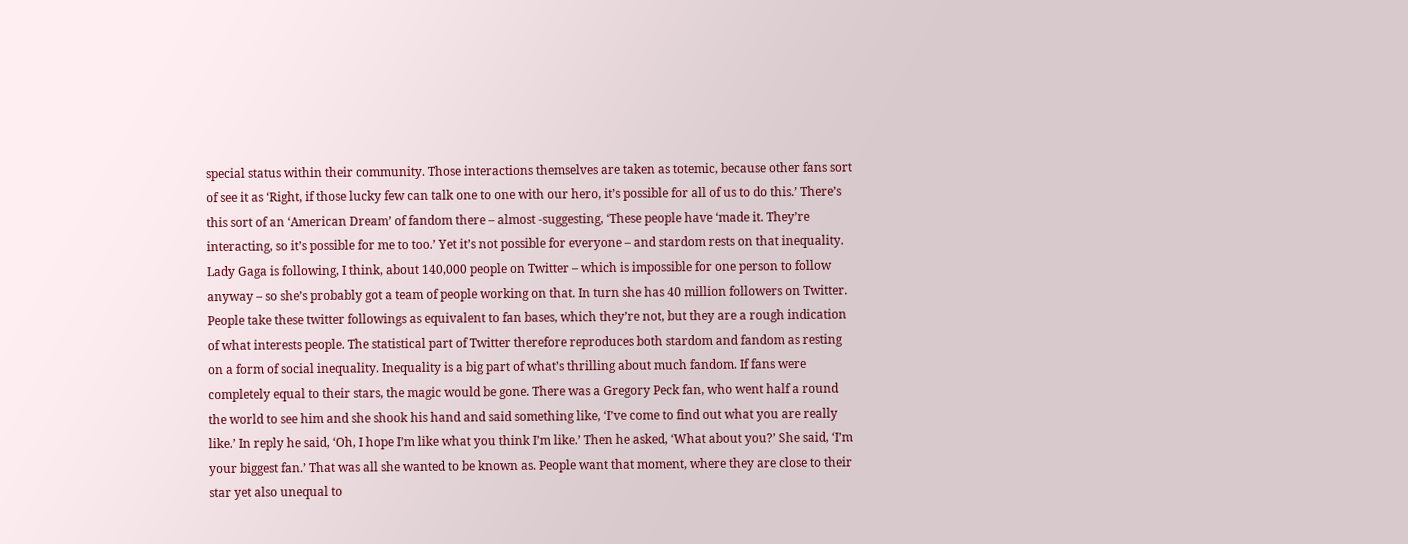special status within their community. Those interactions themselves are taken as totemic, because other fans sort of see it as ‘Right, if those lucky few can talk one to one with our hero, it’s possible for all of us to do this.’ There’s this sort of an ‘American Dream’ of fandom there – almost -suggesting, ‘These people have ‘made it. They’re interacting, so it’s possible for me to too.’ Yet it’s not possible for everyone – and stardom rests on that inequality. Lady Gaga is following, I think, about 140,000 people on Twitter – which is impossible for one person to follow anyway – so she’s probably got a team of people working on that. In turn she has 40 million followers on Twitter. People take these twitter followings as equivalent to fan bases, which they’re not, but they are a rough indication of what interests people. The statistical part of Twitter therefore reproduces both stardom and fandom as resting on a form of social inequality. Inequality is a big part of what’s thrilling about much fandom. If fans were completely equal to their stars, the magic would be gone. There was a Gregory Peck fan, who went half a round the world to see him and she shook his hand and said something like, ‘I’ve come to find out what you are really like.’ In reply he said, ‘Oh, I hope I’m like what you think I’m like.’ Then he asked, ‘What about you?’ She said, ‘I’m your biggest fan.’ That was all she wanted to be known as. People want that moment, where they are close to their star yet also unequal to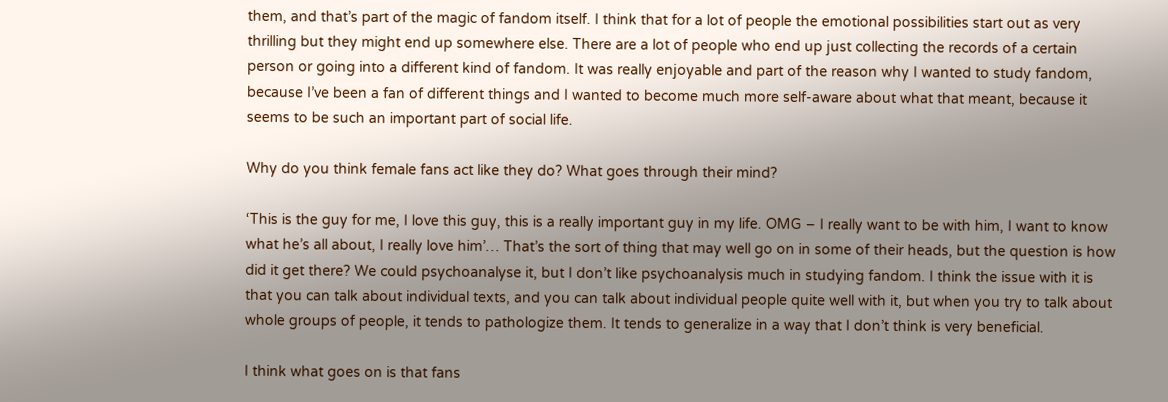them, and that’s part of the magic of fandom itself. I think that for a lot of people the emotional possibilities start out as very thrilling but they might end up somewhere else. There are a lot of people who end up just collecting the records of a certain person or going into a different kind of fandom. It was really enjoyable and part of the reason why I wanted to study fandom, because I’ve been a fan of different things and I wanted to become much more self-aware about what that meant, because it seems to be such an important part of social life.

Why do you think female fans act like they do? What goes through their mind?

‘This is the guy for me, I love this guy, this is a really important guy in my life. OMG – I really want to be with him, I want to know what he’s all about, I really love him’… That’s the sort of thing that may well go on in some of their heads, but the question is how did it get there? We could psychoanalyse it, but I don’t like psychoanalysis much in studying fandom. I think the issue with it is that you can talk about individual texts, and you can talk about individual people quite well with it, but when you try to talk about whole groups of people, it tends to pathologize them. It tends to generalize in a way that I don’t think is very beneficial.

I think what goes on is that fans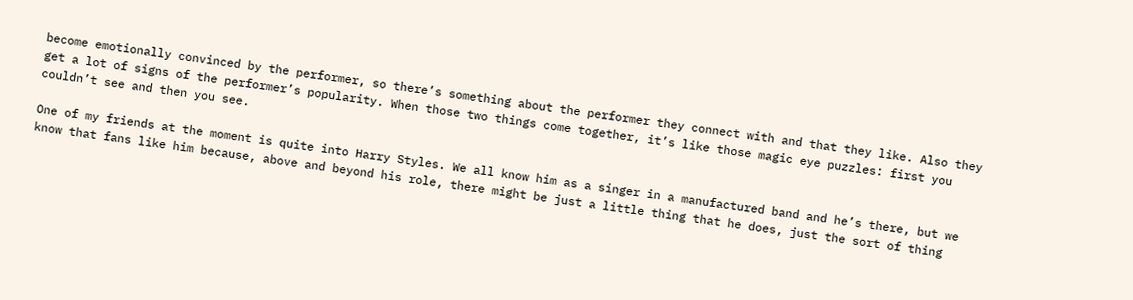become emotionally convinced by the performer, so there’s something about the performer they connect with and that they like. Also they get a lot of signs of the performer’s popularity. When those two things come together, it’s like those magic eye puzzles: first you couldn’t see and then you see.

One of my friends at the moment is quite into Harry Styles. We all know him as a singer in a manufactured band and he’s there, but we know that fans like him because, above and beyond his role, there might be just a little thing that he does, just the sort of thing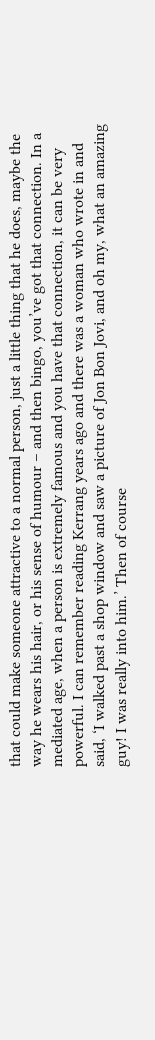that could make someone attractive to a normal person, just a little thing that he does, maybe the way he wears his hair, or his sense of humour – and then bingo, you’ve got that connection. In a mediated age, when a person is extremely famous and you have that connection, it can be very powerful. I can remember reading Kerrang years ago and there was a woman who wrote in and said, ‘I walked past a shop window and saw a picture of Jon Bon Jovi, and oh my, what an amazing guy! I was really into him.’ Then of course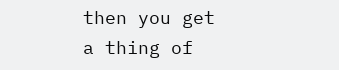then you get a thing of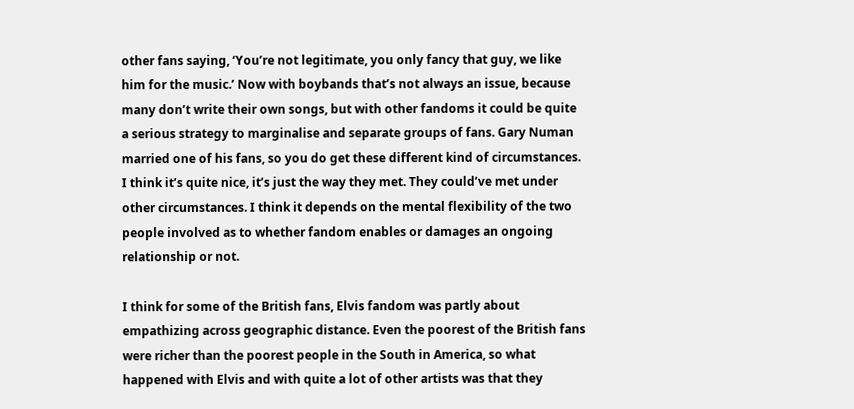other fans saying, ‘You’re not legitimate, you only fancy that guy, we like him for the music.’ Now with boybands that’s not always an issue, because many don’t write their own songs, but with other fandoms it could be quite a serious strategy to marginalise and separate groups of fans. Gary Numan married one of his fans, so you do get these different kind of circumstances. I think it’s quite nice, it’s just the way they met. They could’ve met under other circumstances. I think it depends on the mental flexibility of the two people involved as to whether fandom enables or damages an ongoing relationship or not.

I think for some of the British fans, Elvis fandom was partly about empathizing across geographic distance. Even the poorest of the British fans were richer than the poorest people in the South in America, so what happened with Elvis and with quite a lot of other artists was that they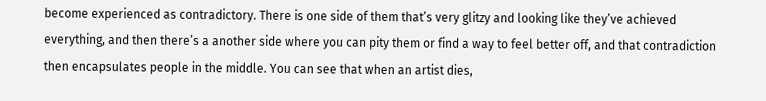become experienced as contradictory. There is one side of them that’s very glitzy and looking like they’ve achieved everything, and then there’s a another side where you can pity them or find a way to feel better off, and that contradiction then encapsulates people in the middle. You can see that when an artist dies,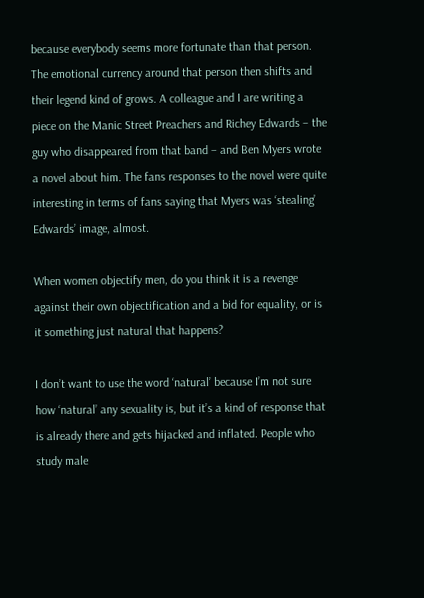because everybody seems more fortunate than that person. The emotional currency around that person then shifts and their legend kind of grows. A colleague and I are writing a piece on the Manic Street Preachers and Richey Edwards – the guy who disappeared from that band – and Ben Myers wrote a novel about him. The fans responses to the novel were quite interesting in terms of fans saying that Myers was ‘stealing’ Edwards’ image, almost.

When women objectify men, do you think it is a revenge against their own objectification and a bid for equality, or is it something just natural that happens?

I don’t want to use the word ‘natural’ because I’m not sure how ‘natural’ any sexuality is, but it’s a kind of response that is already there and gets hijacked and inflated. People who study male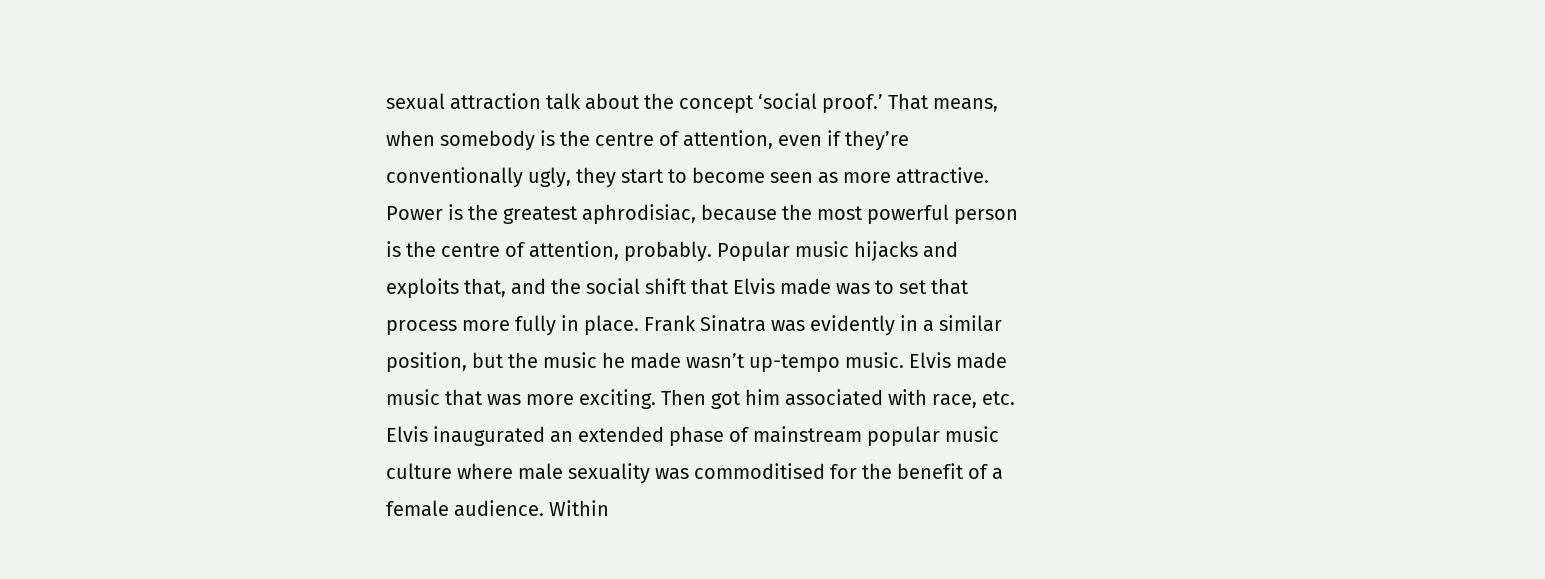sexual attraction talk about the concept ‘social proof.’ That means, when somebody is the centre of attention, even if they’re conventionally ugly, they start to become seen as more attractive. Power is the greatest aphrodisiac, because the most powerful person is the centre of attention, probably. Popular music hijacks and exploits that, and the social shift that Elvis made was to set that process more fully in place. Frank Sinatra was evidently in a similar position, but the music he made wasn’t up-tempo music. Elvis made music that was more exciting. Then got him associated with race, etc. Elvis inaugurated an extended phase of mainstream popular music culture where male sexuality was commoditised for the benefit of a female audience. Within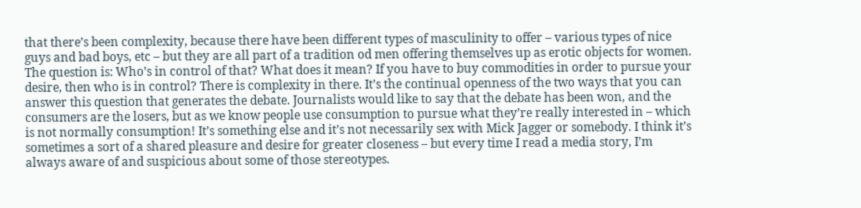that there’s been complexity, because there have been different types of masculinity to offer – various types of nice guys and bad boys, etc – but they are all part of a tradition od men offering themselves up as erotic objects for women. The question is: Who’s in control of that? What does it mean? If you have to buy commodities in order to pursue your desire, then who is in control? There is complexity in there. It’s the continual openness of the two ways that you can answer this question that generates the debate. Journalists would like to say that the debate has been won, and the consumers are the losers, but as we know people use consumption to pursue what they’re really interested in – which is not normally consumption! It’s something else and it’s not necessarily sex with Mick Jagger or somebody. I think it’s sometimes a sort of a shared pleasure and desire for greater closeness – but every time I read a media story, I’m always aware of and suspicious about some of those stereotypes.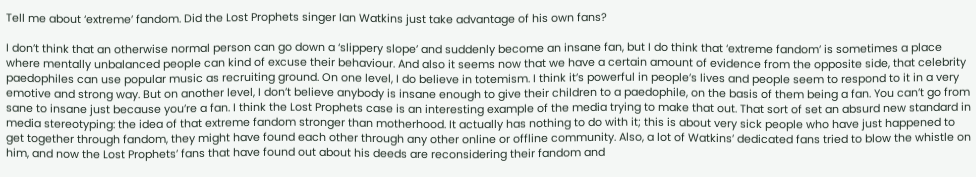Tell me about ‘extreme’ fandom. Did the Lost Prophets singer Ian Watkins just take advantage of his own fans?

I don’t think that an otherwise normal person can go down a ‘slippery slope’ and suddenly become an insane fan, but I do think that ‘extreme fandom’ is sometimes a place where mentally unbalanced people can kind of excuse their behaviour. And also it seems now that we have a certain amount of evidence from the opposite side, that celebrity paedophiles can use popular music as recruiting ground. On one level, I do believe in totemism. I think it’s powerful in people’s lives and people seem to respond to it in a very emotive and strong way. But on another level, I don’t believe anybody is insane enough to give their children to a paedophile, on the basis of them being a fan. You can’t go from sane to insane just because you’re a fan. I think the Lost Prophets case is an interesting example of the media trying to make that out. That sort of set an absurd new standard in media stereotyping: the idea of that extreme fandom stronger than motherhood. It actually has nothing to do with it; this is about very sick people who have just happened to get together through fandom, they might have found each other through any other online or offline community. Also, a lot of Watkins’ dedicated fans tried to blow the whistle on him, and now the Lost Prophets’ fans that have found out about his deeds are reconsidering their fandom and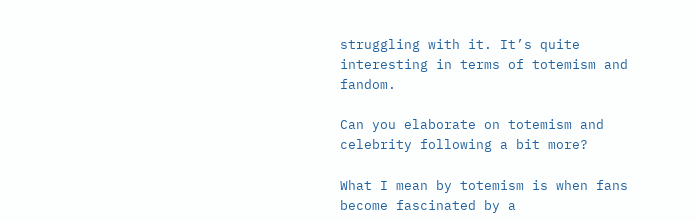struggling with it. It’s quite interesting in terms of totemism and fandom.

Can you elaborate on totemism and celebrity following a bit more?

What I mean by totemism is when fans become fascinated by a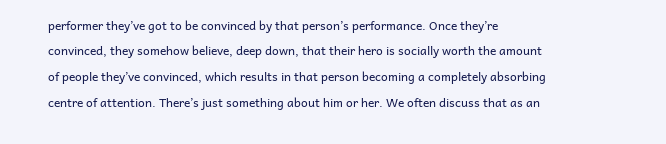performer they’ve got to be convinced by that person’s performance. Once they’re convinced, they somehow believe, deep down, that their hero is socially worth the amount of people they’ve convinced, which results in that person becoming a completely absorbing centre of attention. There’s just something about him or her. We often discuss that as an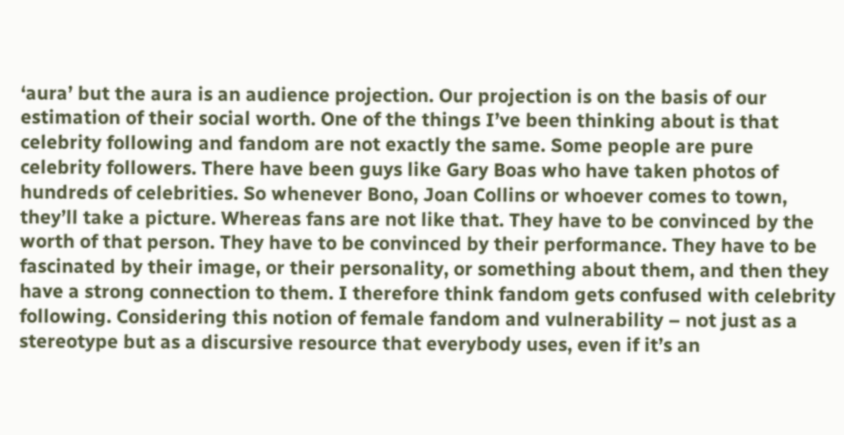‘aura’ but the aura is an audience projection. Our projection is on the basis of our estimation of their social worth. One of the things I’ve been thinking about is that celebrity following and fandom are not exactly the same. Some people are pure celebrity followers. There have been guys like Gary Boas who have taken photos of hundreds of celebrities. So whenever Bono, Joan Collins or whoever comes to town, they’ll take a picture. Whereas fans are not like that. They have to be convinced by the worth of that person. They have to be convinced by their performance. They have to be fascinated by their image, or their personality, or something about them, and then they have a strong connection to them. I therefore think fandom gets confused with celebrity following. Considering this notion of female fandom and vulnerability – not just as a stereotype but as a discursive resource that everybody uses, even if it’s an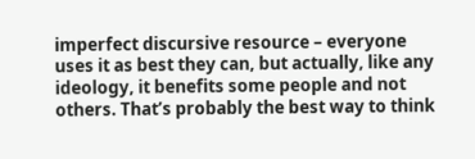imperfect discursive resource – everyone uses it as best they can, but actually, like any ideology, it benefits some people and not others. That’s probably the best way to think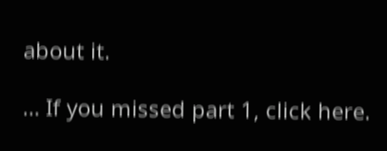about it.

… If you missed part 1, click here.